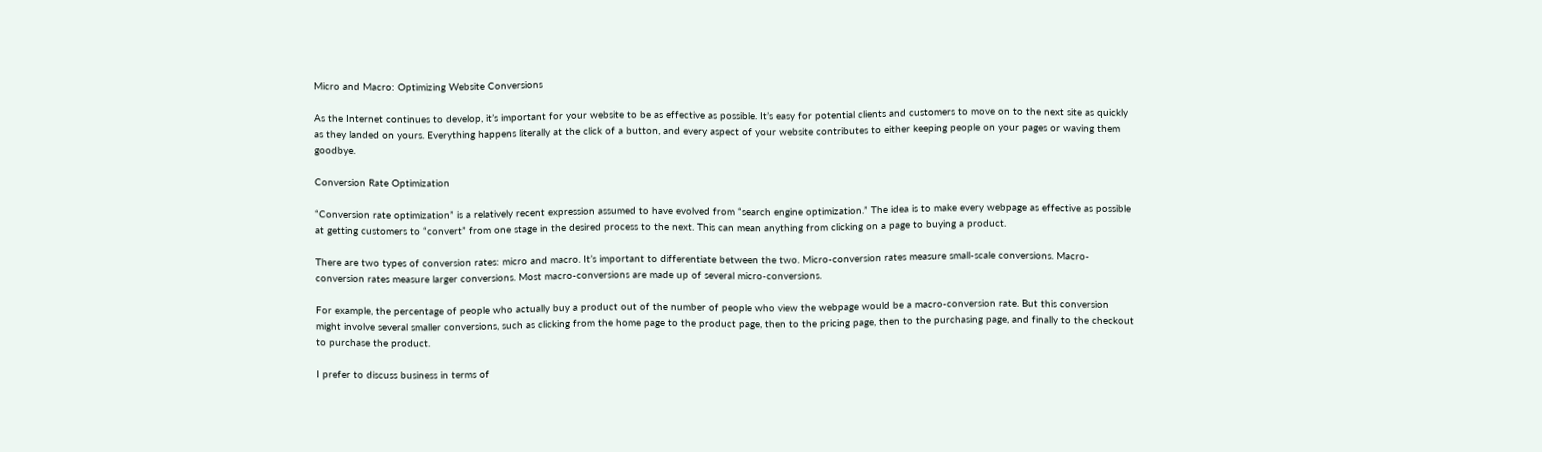Micro and Macro: Optimizing Website Conversions

As the Internet continues to develop, it’s important for your website to be as effective as possible. It’s easy for potential clients and customers to move on to the next site as quickly as they landed on yours. Everything happens literally at the click of a button, and every aspect of your website contributes to either keeping people on your pages or waving them goodbye.

Conversion Rate Optimization

“Conversion rate optimization” is a relatively recent expression assumed to have evolved from “search engine optimization.” The idea is to make every webpage as effective as possible at getting customers to “convert” from one stage in the desired process to the next. This can mean anything from clicking on a page to buying a product.

There are two types of conversion rates: micro and macro. It’s important to differentiate between the two. Micro-conversion rates measure small-scale conversions. Macro-conversion rates measure larger conversions. Most macro-conversions are made up of several micro-conversions.

For example, the percentage of people who actually buy a product out of the number of people who view the webpage would be a macro-conversion rate. But this conversion might involve several smaller conversions, such as clicking from the home page to the product page, then to the pricing page, then to the purchasing page, and finally to the checkout to purchase the product.

I prefer to discuss business in terms of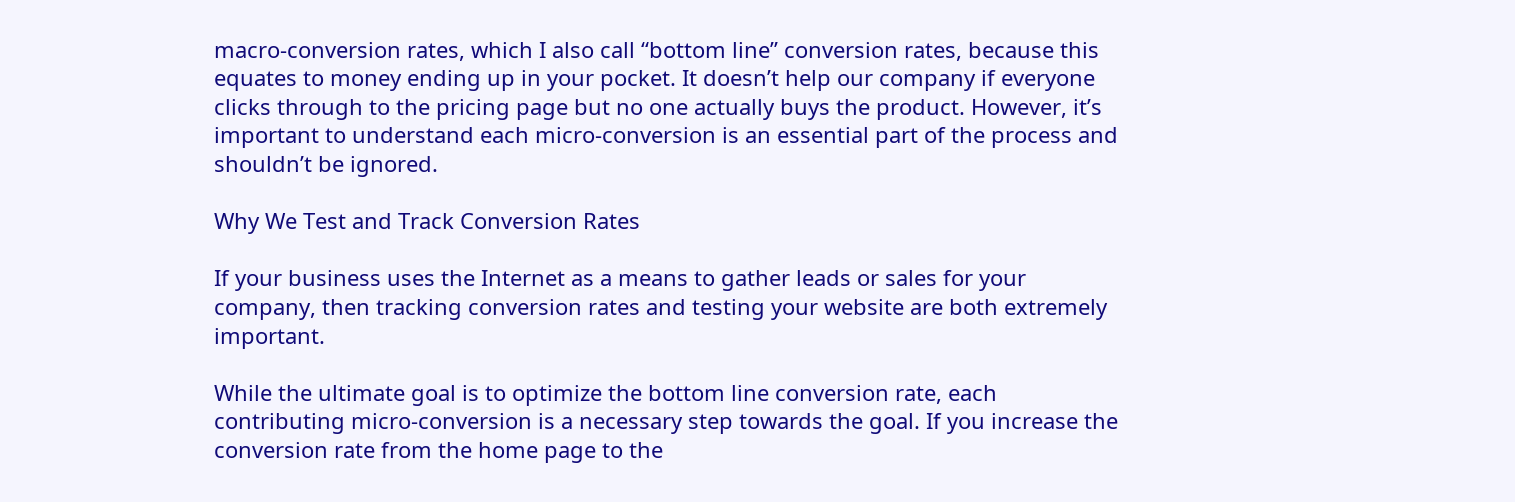macro-conversion rates, which I also call “bottom line” conversion rates, because this equates to money ending up in your pocket. It doesn’t help our company if everyone clicks through to the pricing page but no one actually buys the product. However, it’s important to understand each micro-conversion is an essential part of the process and shouldn’t be ignored.

Why We Test and Track Conversion Rates

If your business uses the Internet as a means to gather leads or sales for your company, then tracking conversion rates and testing your website are both extremely important.

While the ultimate goal is to optimize the bottom line conversion rate, each contributing micro-conversion is a necessary step towards the goal. If you increase the conversion rate from the home page to the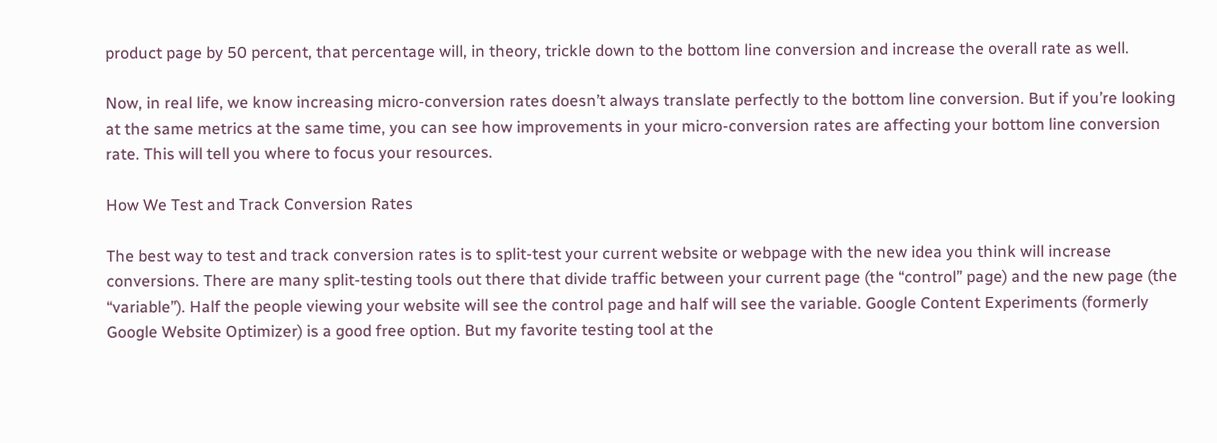product page by 50 percent, that percentage will, in theory, trickle down to the bottom line conversion and increase the overall rate as well.

Now, in real life, we know increasing micro-conversion rates doesn’t always translate perfectly to the bottom line conversion. But if you’re looking at the same metrics at the same time, you can see how improvements in your micro-conversion rates are affecting your bottom line conversion rate. This will tell you where to focus your resources.

How We Test and Track Conversion Rates

The best way to test and track conversion rates is to split-test your current website or webpage with the new idea you think will increase conversions. There are many split-testing tools out there that divide traffic between your current page (the “control” page) and the new page (the “variable”). Half the people viewing your website will see the control page and half will see the variable. Google Content Experiments (formerly Google Website Optimizer) is a good free option. But my favorite testing tool at the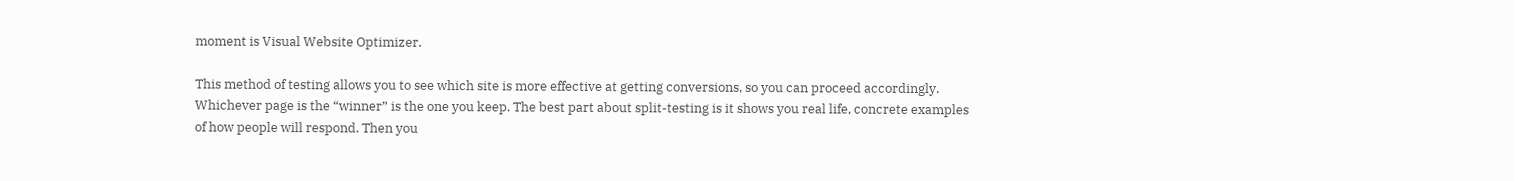moment is Visual Website Optimizer.

This method of testing allows you to see which site is more effective at getting conversions, so you can proceed accordingly. Whichever page is the “winner” is the one you keep. The best part about split-testing is it shows you real life, concrete examples of how people will respond. Then you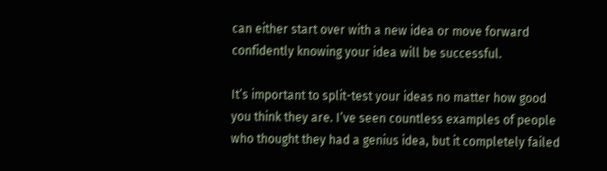can either start over with a new idea or move forward confidently knowing your idea will be successful.

It’s important to split-test your ideas no matter how good you think they are. I’ve seen countless examples of people who thought they had a genius idea, but it completely failed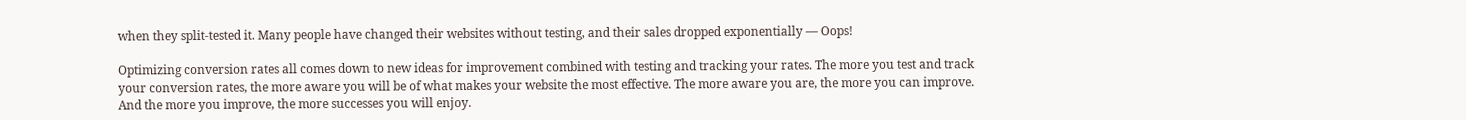when they split-tested it. Many people have changed their websites without testing, and their sales dropped exponentially — Oops!

Optimizing conversion rates all comes down to new ideas for improvement combined with testing and tracking your rates. The more you test and track your conversion rates, the more aware you will be of what makes your website the most effective. The more aware you are, the more you can improve. And the more you improve, the more successes you will enjoy.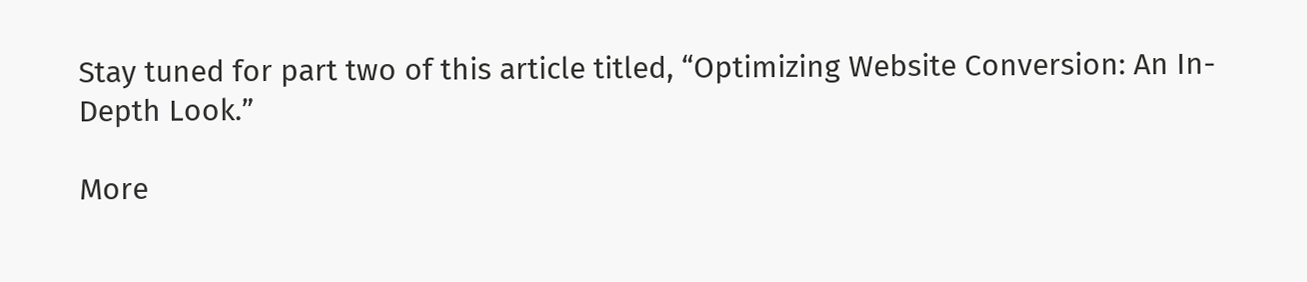Stay tuned for part two of this article titled, “Optimizing Website Conversion: An In-Depth Look.”

More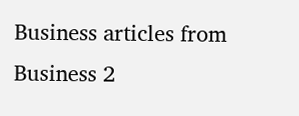Business articles from Business 2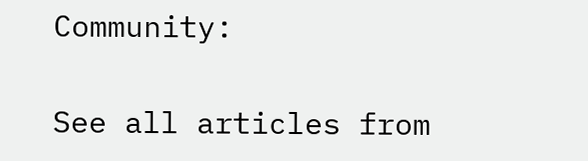Community:

See all articles from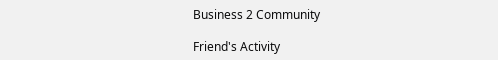Business 2 Community

Friend's Activity